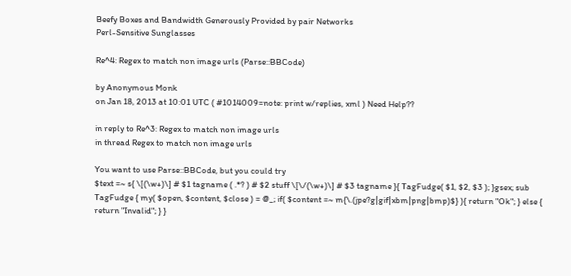Beefy Boxes and Bandwidth Generously Provided by pair Networks
Perl-Sensitive Sunglasses

Re^4: Regex to match non image urls (Parse::BBCode)

by Anonymous Monk
on Jan 18, 2013 at 10:01 UTC ( #1014009=note: print w/replies, xml ) Need Help??

in reply to Re^3: Regex to match non image urls
in thread Regex to match non image urls

You want to use Parse::BBCode, but you could try
$text =~ s{ \[(\w+)\] # $1 tagname ( .*? ) # $2 stuff \[\/(\w+)\] # $3 tagname }{ TagFudge( $1, $2, $3 ); }gsex; sub TagFudge { my( $open, $content, $close ) = @_; if( $content =~ m{\.(jpe?g|gif|xbm|png|bmp)$} ){ return "Ok"; } else { return "Invalid"; } }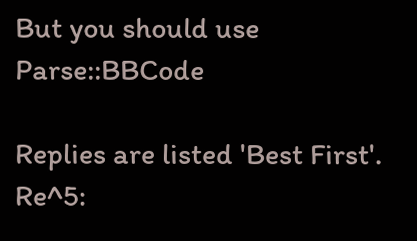But you should use Parse::BBCode

Replies are listed 'Best First'.
Re^5: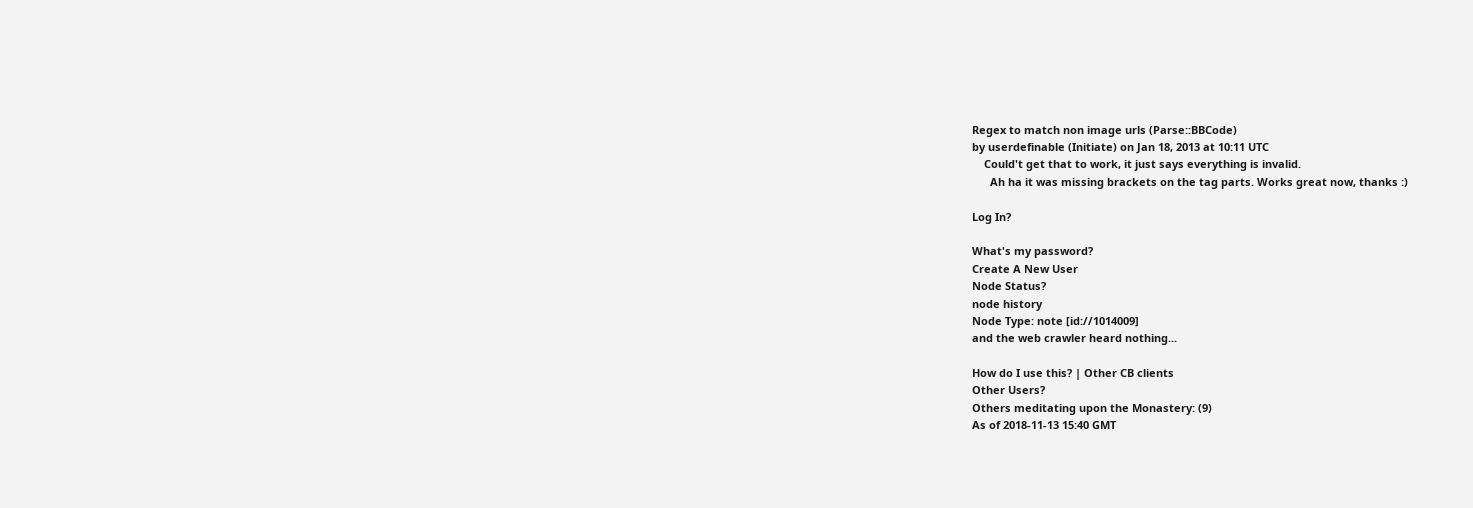Regex to match non image urls (Parse::BBCode)
by userdefinable (Initiate) on Jan 18, 2013 at 10:11 UTC
    Could't get that to work, it just says everything is invalid.
      Ah ha it was missing brackets on the tag parts. Works great now, thanks :)

Log In?

What's my password?
Create A New User
Node Status?
node history
Node Type: note [id://1014009]
and the web crawler heard nothing...

How do I use this? | Other CB clients
Other Users?
Others meditating upon the Monastery: (9)
As of 2018-11-13 15:40 GMT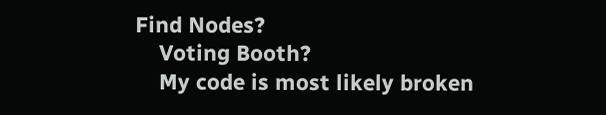Find Nodes?
    Voting Booth?
    My code is most likely broken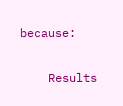because:

    Results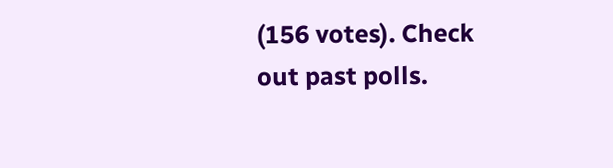(156 votes). Check out past polls.